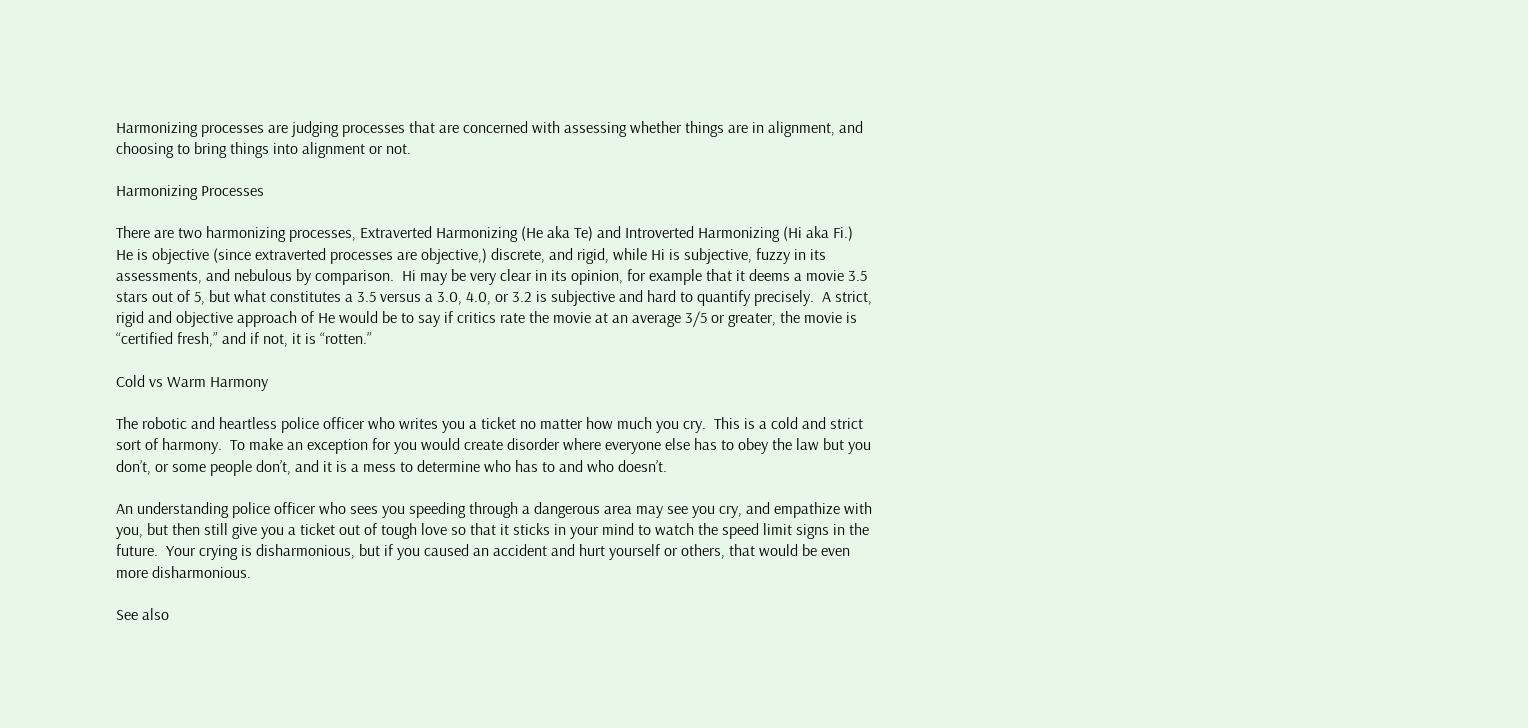Harmonizing processes are judging processes that are concerned with assessing whether things are in alignment, and choosing to bring things into alignment or not.

Harmonizing Processes

There are two harmonizing processes, Extraverted Harmonizing (He aka Te) and Introverted Harmonizing (Hi aka Fi.)  He is objective (since extraverted processes are objective,) discrete, and rigid, while Hi is subjective, fuzzy in its assessments, and nebulous by comparison.  Hi may be very clear in its opinion, for example that it deems a movie 3.5 stars out of 5, but what constitutes a 3.5 versus a 3.0, 4.0, or 3.2 is subjective and hard to quantify precisely.  A strict, rigid and objective approach of He would be to say if critics rate the movie at an average 3/5 or greater, the movie is “certified fresh,” and if not, it is “rotten.”

Cold vs Warm Harmony

The robotic and heartless police officer who writes you a ticket no matter how much you cry.  This is a cold and strict sort of harmony.  To make an exception for you would create disorder where everyone else has to obey the law but you don’t, or some people don’t, and it is a mess to determine who has to and who doesn’t.

An understanding police officer who sees you speeding through a dangerous area may see you cry, and empathize with you, but then still give you a ticket out of tough love so that it sticks in your mind to watch the speed limit signs in the future.  Your crying is disharmonious, but if you caused an accident and hurt yourself or others, that would be even more disharmonious.

See also